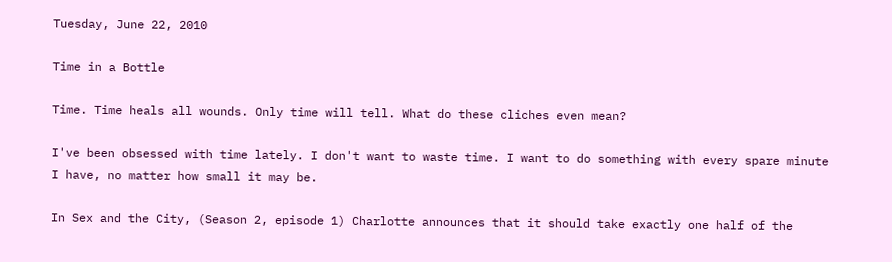Tuesday, June 22, 2010

Time in a Bottle

Time. Time heals all wounds. Only time will tell. What do these cliches even mean?

I've been obsessed with time lately. I don't want to waste time. I want to do something with every spare minute I have, no matter how small it may be.

In Sex and the City, (Season 2, episode 1) Charlotte announces that it should take exactly one half of the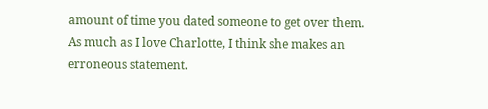amount of time you dated someone to get over them. As much as I love Charlotte, I think she makes an erroneous statement.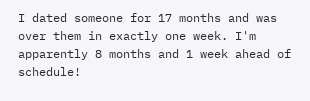I dated someone for 17 months and was over them in exactly one week. I'm apparently 8 months and 1 week ahead of schedule!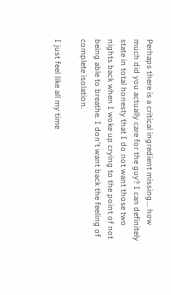Perhaps there is a critical ingredient missing... how much did you actually care for the guy? I can definitely state in total honesty that I do not want those two nights back when I woke up crying to the point of not being able to breathe. I don't want back the feeling of complete isolation.

I just feel like all my time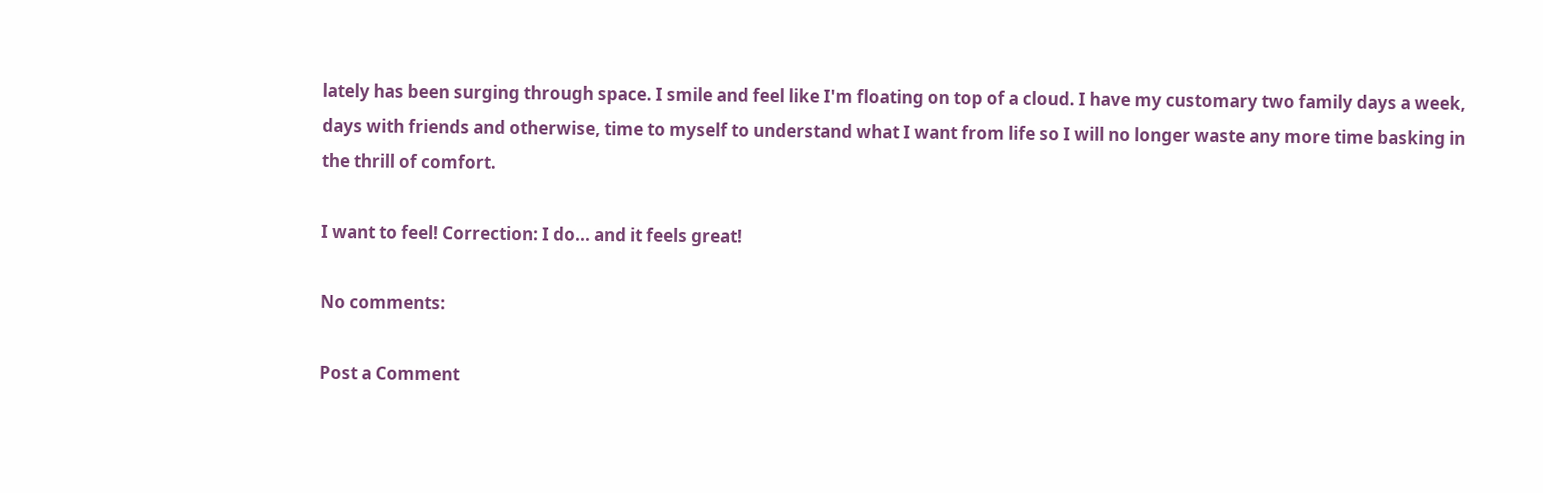lately has been surging through space. I smile and feel like I'm floating on top of a cloud. I have my customary two family days a week, days with friends and otherwise, time to myself to understand what I want from life so I will no longer waste any more time basking in the thrill of comfort.

I want to feel! Correction: I do... and it feels great!

No comments:

Post a Comment